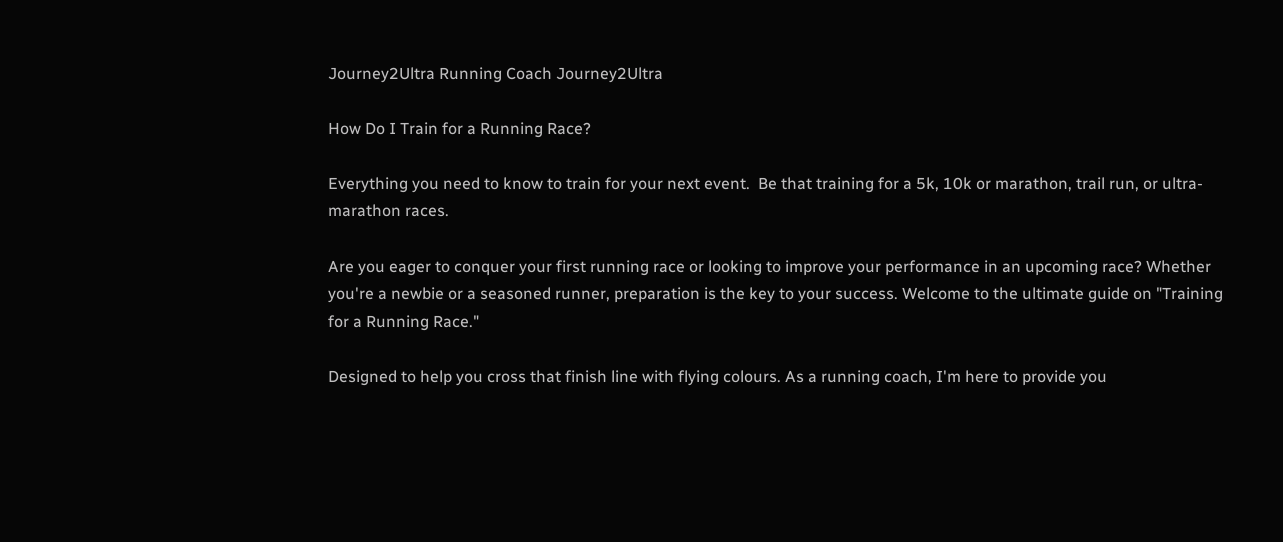Journey2Ultra Running Coach Journey2Ultra

How Do I Train for a Running Race?

Everything you need to know to train for your next event.  Be that training for a 5k, 10k or marathon, trail run, or ultra-marathon races.

Are you eager to conquer your first running race or looking to improve your performance in an upcoming race? Whether you're a newbie or a seasoned runner, preparation is the key to your success. Welcome to the ultimate guide on "Training for a Running Race."

Designed to help you cross that finish line with flying colours. As a running coach, I'm here to provide you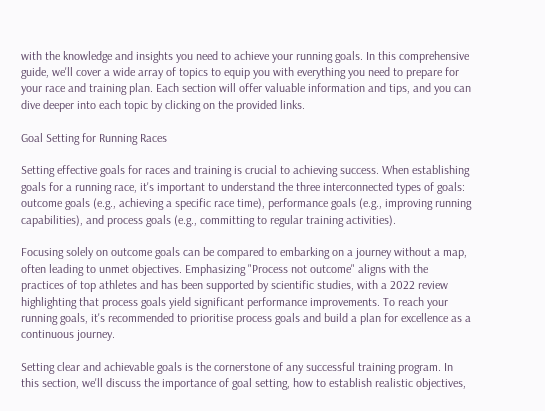with the knowledge and insights you need to achieve your running goals. In this comprehensive guide, we'll cover a wide array of topics to equip you with everything you need to prepare for your race and training plan. Each section will offer valuable information and tips, and you can dive deeper into each topic by clicking on the provided links.

Goal Setting for Running Races

Setting effective goals for races and training is crucial to achieving success. When establishing goals for a running race, it's important to understand the three interconnected types of goals: outcome goals (e.g., achieving a specific race time), performance goals (e.g., improving running capabilities), and process goals (e.g., committing to regular training activities).

Focusing solely on outcome goals can be compared to embarking on a journey without a map, often leading to unmet objectives. Emphasizing "Process not outcome" aligns with the practices of top athletes and has been supported by scientific studies, with a 2022 review highlighting that process goals yield significant performance improvements. To reach your running goals, it's recommended to prioritise process goals and build a plan for excellence as a continuous journey.

Setting clear and achievable goals is the cornerstone of any successful training program. In this section, we'll discuss the importance of goal setting, how to establish realistic objectives,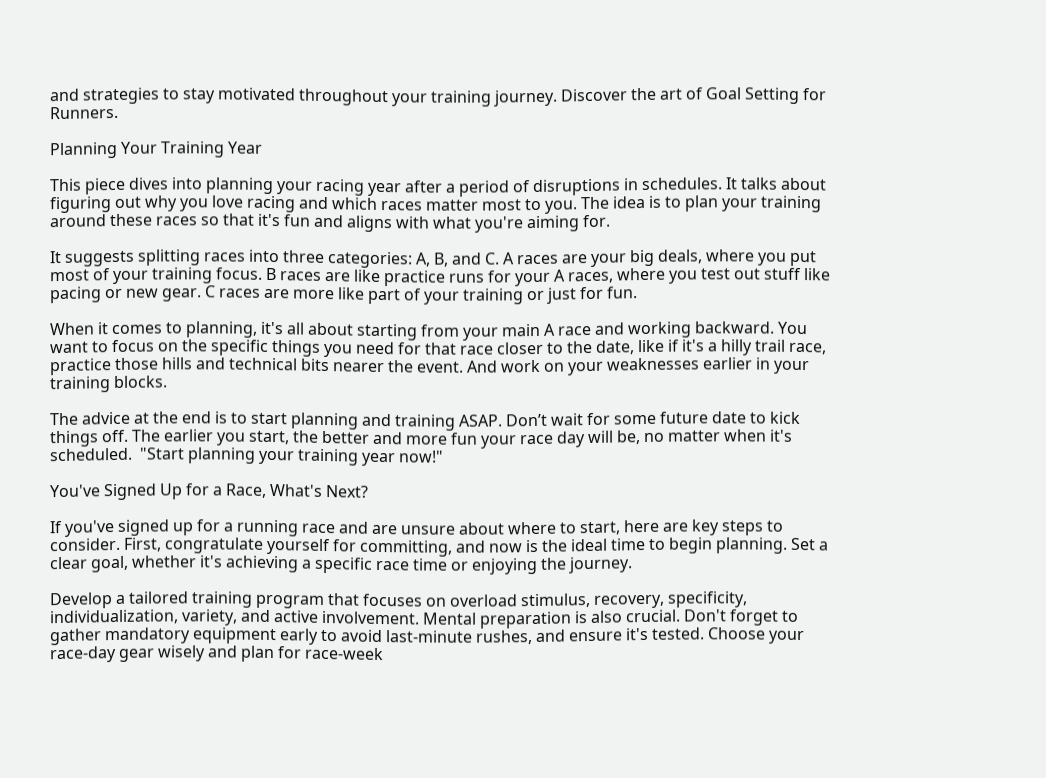and strategies to stay motivated throughout your training journey. Discover the art of Goal Setting for Runners.

Planning Your Training Year

This piece dives into planning your racing year after a period of disruptions in schedules. It talks about figuring out why you love racing and which races matter most to you. The idea is to plan your training around these races so that it's fun and aligns with what you're aiming for.

It suggests splitting races into three categories: A, B, and C. A races are your big deals, where you put most of your training focus. B races are like practice runs for your A races, where you test out stuff like pacing or new gear. C races are more like part of your training or just for fun.

When it comes to planning, it's all about starting from your main A race and working backward. You want to focus on the specific things you need for that race closer to the date, like if it's a hilly trail race, practice those hills and technical bits nearer the event. And work on your weaknesses earlier in your training blocks.

The advice at the end is to start planning and training ASAP. Don’t wait for some future date to kick things off. The earlier you start, the better and more fun your race day will be, no matter when it's scheduled.  "Start planning your training year now!"

You've Signed Up for a Race, What's Next?

If you've signed up for a running race and are unsure about where to start, here are key steps to consider. First, congratulate yourself for committing, and now is the ideal time to begin planning. Set a clear goal, whether it's achieving a specific race time or enjoying the journey.

Develop a tailored training program that focuses on overload stimulus, recovery, specificity, individualization, variety, and active involvement. Mental preparation is also crucial. Don't forget to gather mandatory equipment early to avoid last-minute rushes, and ensure it's tested. Choose your race-day gear wisely and plan for race-week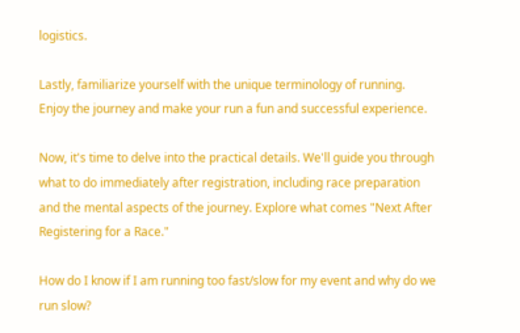logistics.

Lastly, familiarize yourself with the unique terminology of running. Enjoy the journey and make your run a fun and successful experience.

Now, it's time to delve into the practical details. We'll guide you through what to do immediately after registration, including race preparation and the mental aspects of the journey. Explore what comes "Next After Registering for a Race."

How do I know if I am running too fast/slow for my event and why do we run slow?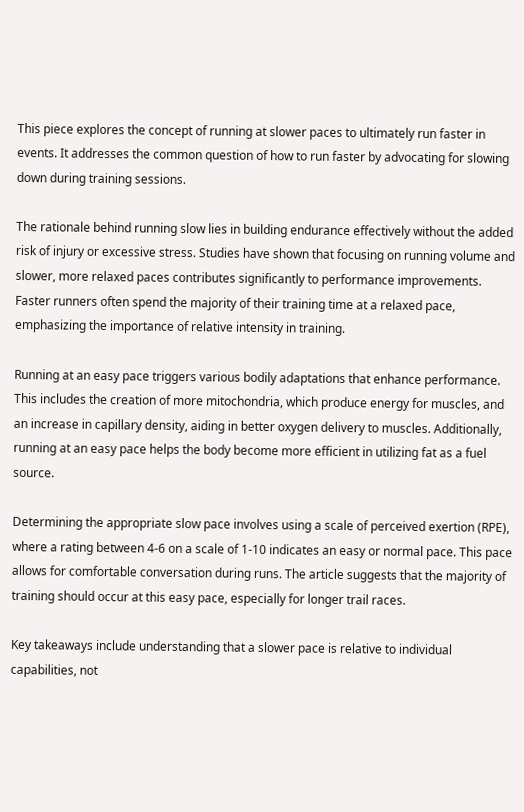This piece explores the concept of running at slower paces to ultimately run faster in events. It addresses the common question of how to run faster by advocating for slowing down during training sessions.

The rationale behind running slow lies in building endurance effectively without the added risk of injury or excessive stress. Studies have shown that focusing on running volume and slower, more relaxed paces contributes significantly to performance improvements. Faster runners often spend the majority of their training time at a relaxed pace, emphasizing the importance of relative intensity in training.

Running at an easy pace triggers various bodily adaptations that enhance performance. This includes the creation of more mitochondria, which produce energy for muscles, and an increase in capillary density, aiding in better oxygen delivery to muscles. Additionally, running at an easy pace helps the body become more efficient in utilizing fat as a fuel source.

Determining the appropriate slow pace involves using a scale of perceived exertion (RPE), where a rating between 4-6 on a scale of 1-10 indicates an easy or normal pace. This pace allows for comfortable conversation during runs. The article suggests that the majority of training should occur at this easy pace, especially for longer trail races.

Key takeaways include understanding that a slower pace is relative to individual capabilities, not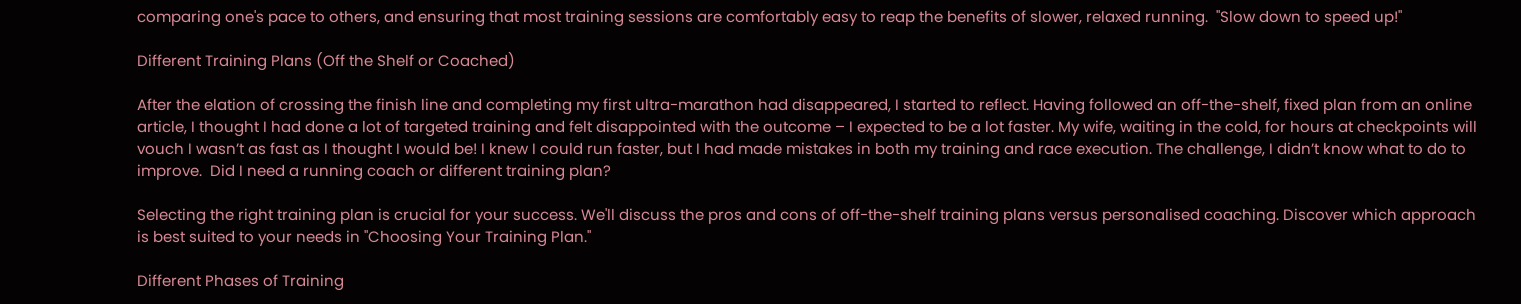comparing one's pace to others, and ensuring that most training sessions are comfortably easy to reap the benefits of slower, relaxed running.  "Slow down to speed up!"

Different Training Plans (Off the Shelf or Coached)

After the elation of crossing the finish line and completing my first ultra-marathon had disappeared, I started to reflect. Having followed an off-the-shelf, fixed plan from an online article, I thought I had done a lot of targeted training and felt disappointed with the outcome – I expected to be a lot faster. My wife, waiting in the cold, for hours at checkpoints will vouch I wasn’t as fast as I thought I would be! I knew I could run faster, but I had made mistakes in both my training and race execution. The challenge, I didn’t know what to do to improve.  Did I need a running coach or different training plan?

Selecting the right training plan is crucial for your success. We'll discuss the pros and cons of off-the-shelf training plans versus personalised coaching. Discover which approach is best suited to your needs in "Choosing Your Training Plan."

Different Phases of Training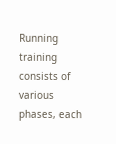Running training consists of various phases, each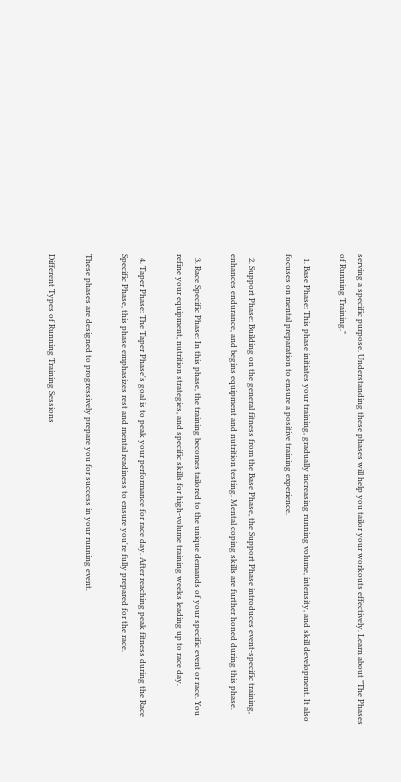serving a specific purpose. Understanding these phases will help you tailor your workouts effectively. Learn about "The Phases of Running Training."

  1. Base Phase: This phase initiates your training, gradually increasing running volume, intensity, and skill development. It also focuses on mental preparation to ensure a positive training experience.

  2. Support Phase: Building on the general fitness from the Base Phase, the Support Phase introduces event-specific training, enhances endurance, and begins equipment and nutrition testing. Mental coping skills are further honed during this phase.

  3. Race Specific Phase: In this phase, the training becomes tailored to the unique demands of your specific event or race. You refine your equipment, nutrition strategies, and specific skills for high-volume training weeks leading up to race day.

  4. Taper Phase: The Taper Phase's goal is to peak your performance for race day. After reaching peak fitness during the Race Specific Phase, this phase emphasizes rest and mental readiness to ensure you're fully prepared for the race.

These phases are designed to progressively prepare you for success in your running event.

Different Types of Running Training Sessions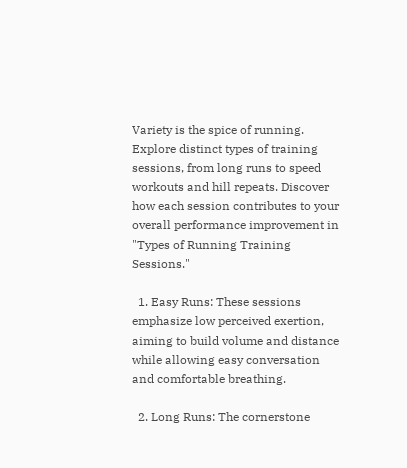Variety is the spice of running. Explore distinct types of training sessions, from long runs to speed workouts and hill repeats. Discover how each session contributes to your overall performance improvement in "Types of Running Training Sessions."

  1. Easy Runs: These sessions emphasize low perceived exertion, aiming to build volume and distance while allowing easy conversation and comfortable breathing.

  2. Long Runs: The cornerstone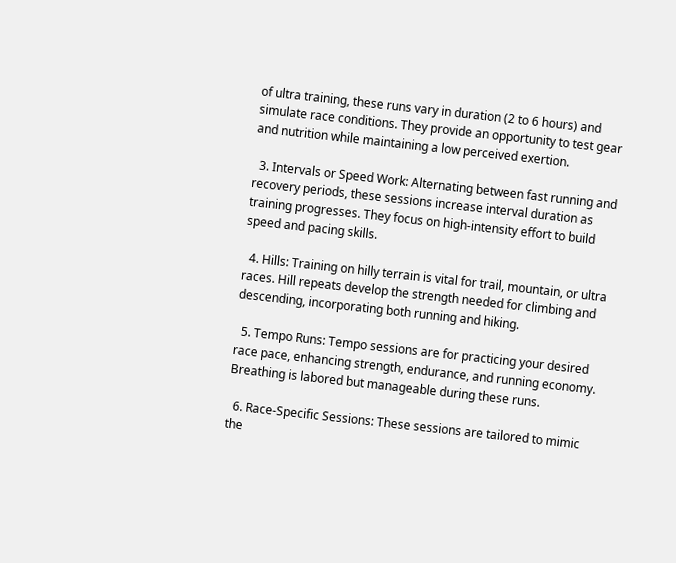of ultra training, these runs vary in duration (2 to 6 hours) and simulate race conditions. They provide an opportunity to test gear and nutrition while maintaining a low perceived exertion.

  3. Intervals or Speed Work: Alternating between fast running and recovery periods, these sessions increase interval duration as training progresses. They focus on high-intensity effort to build speed and pacing skills.

  4. Hills: Training on hilly terrain is vital for trail, mountain, or ultra races. Hill repeats develop the strength needed for climbing and descending, incorporating both running and hiking.

  5. Tempo Runs: Tempo sessions are for practicing your desired race pace, enhancing strength, endurance, and running economy. Breathing is labored but manageable during these runs.

  6. Race-Specific Sessions: These sessions are tailored to mimic the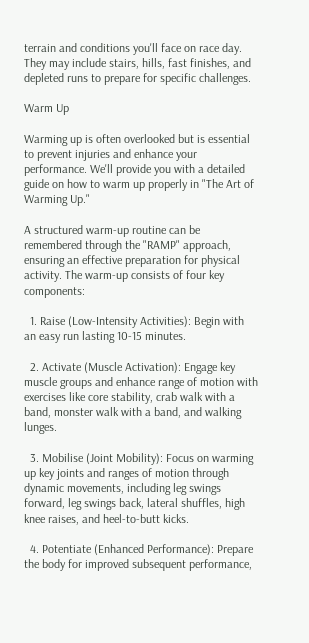terrain and conditions you'll face on race day. They may include stairs, hills, fast finishes, and depleted runs to prepare for specific challenges.

Warm Up

Warming up is often overlooked but is essential to prevent injuries and enhance your performance. We'll provide you with a detailed guide on how to warm up properly in "The Art of Warming Up."

A structured warm-up routine can be remembered through the "RAMP" approach, ensuring an effective preparation for physical activity. The warm-up consists of four key components:

  1. Raise (Low-Intensity Activities): Begin with an easy run lasting 10-15 minutes.

  2. Activate (Muscle Activation): Engage key muscle groups and enhance range of motion with exercises like core stability, crab walk with a band, monster walk with a band, and walking lunges.

  3. Mobilise (Joint Mobility): Focus on warming up key joints and ranges of motion through dynamic movements, including leg swings forward, leg swings back, lateral shuffles, high knee raises, and heel-to-butt kicks.

  4. Potentiate (Enhanced Performance): Prepare the body for improved subsequent performance,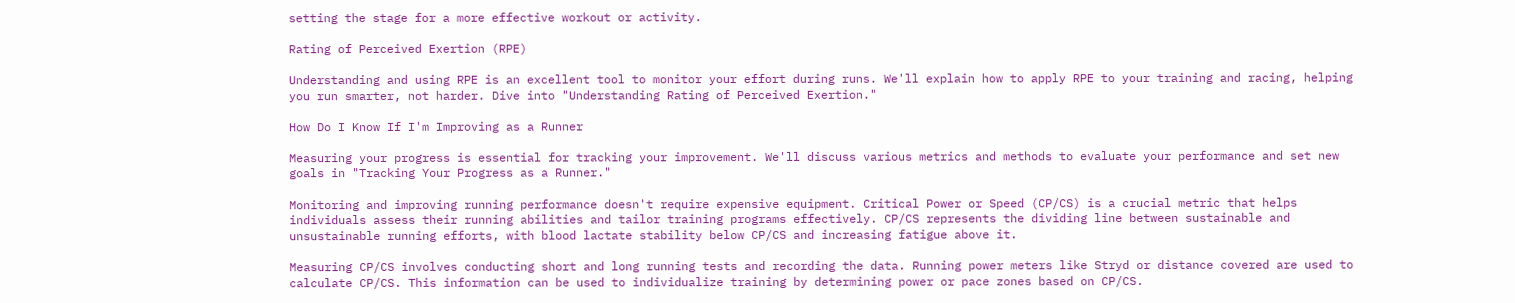setting the stage for a more effective workout or activity.

Rating of Perceived Exertion (RPE)

Understanding and using RPE is an excellent tool to monitor your effort during runs. We'll explain how to apply RPE to your training and racing, helping you run smarter, not harder. Dive into "Understanding Rating of Perceived Exertion."

How Do I Know If I'm Improving as a Runner

Measuring your progress is essential for tracking your improvement. We'll discuss various metrics and methods to evaluate your performance and set new goals in "Tracking Your Progress as a Runner."

Monitoring and improving running performance doesn't require expensive equipment. Critical Power or Speed (CP/CS) is a crucial metric that helps individuals assess their running abilities and tailor training programs effectively. CP/CS represents the dividing line between sustainable and unsustainable running efforts, with blood lactate stability below CP/CS and increasing fatigue above it.

Measuring CP/CS involves conducting short and long running tests and recording the data. Running power meters like Stryd or distance covered are used to calculate CP/CS. This information can be used to individualize training by determining power or pace zones based on CP/CS.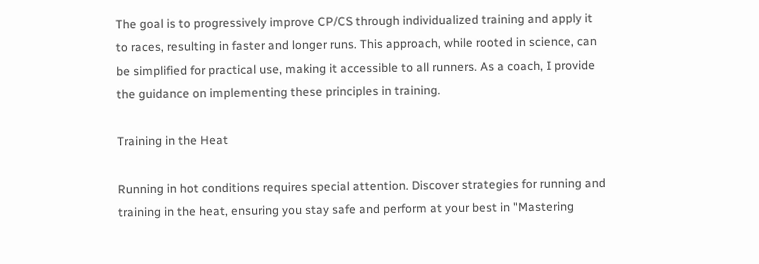The goal is to progressively improve CP/CS through individualized training and apply it to races, resulting in faster and longer runs. This approach, while rooted in science, can be simplified for practical use, making it accessible to all runners. As a coach, I provide the guidance on implementing these principles in training.

Training in the Heat

Running in hot conditions requires special attention. Discover strategies for running and training in the heat, ensuring you stay safe and perform at your best in "Mastering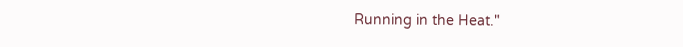Running in the Heat."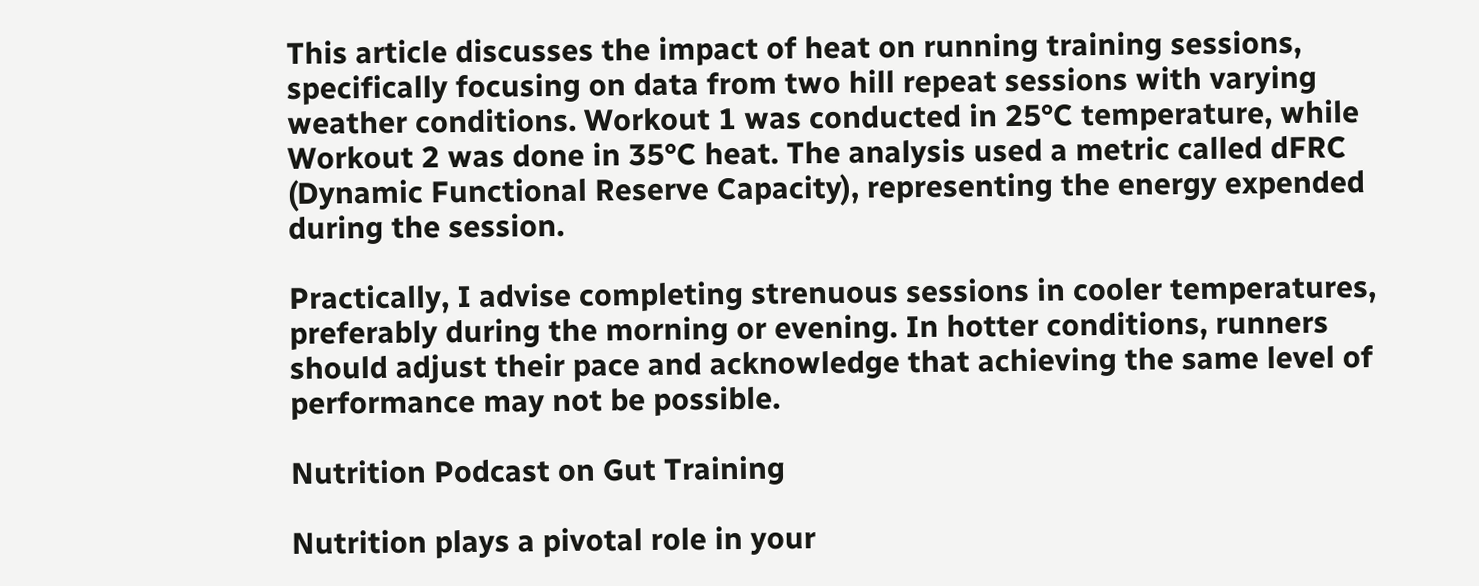This article discusses the impact of heat on running training sessions, specifically focusing on data from two hill repeat sessions with varying weather conditions. Workout 1 was conducted in 25°C temperature, while Workout 2 was done in 35°C heat. The analysis used a metric called dFRC (Dynamic Functional Reserve Capacity), representing the energy expended during the session.

Practically, I advise completing strenuous sessions in cooler temperatures, preferably during the morning or evening. In hotter conditions, runners should adjust their pace and acknowledge that achieving the same level of performance may not be possible.

Nutrition Podcast on Gut Training

Nutrition plays a pivotal role in your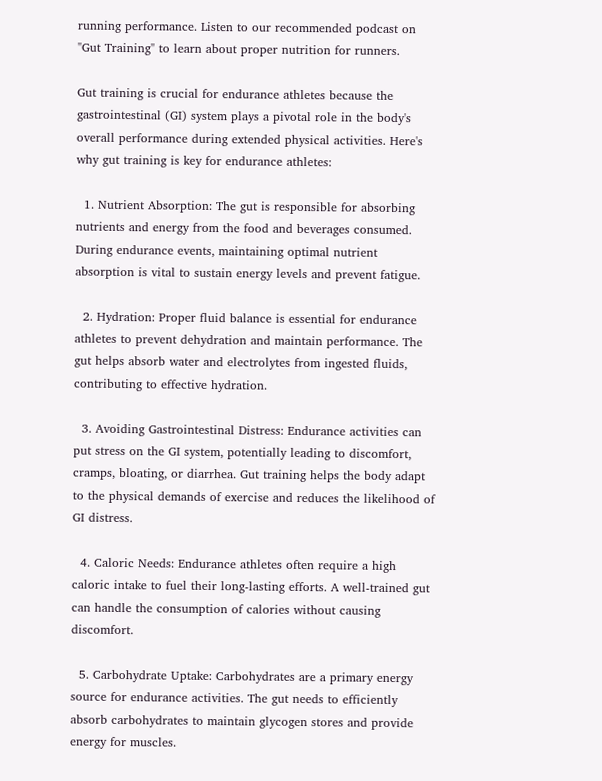running performance. Listen to our recommended podcast on "Gut Training" to learn about proper nutrition for runners.

Gut training is crucial for endurance athletes because the gastrointestinal (GI) system plays a pivotal role in the body's overall performance during extended physical activities. Here's why gut training is key for endurance athletes:

  1. Nutrient Absorption: The gut is responsible for absorbing nutrients and energy from the food and beverages consumed. During endurance events, maintaining optimal nutrient absorption is vital to sustain energy levels and prevent fatigue.

  2. Hydration: Proper fluid balance is essential for endurance athletes to prevent dehydration and maintain performance. The gut helps absorb water and electrolytes from ingested fluids, contributing to effective hydration.

  3. Avoiding Gastrointestinal Distress: Endurance activities can put stress on the GI system, potentially leading to discomfort, cramps, bloating, or diarrhea. Gut training helps the body adapt to the physical demands of exercise and reduces the likelihood of GI distress.

  4. Caloric Needs: Endurance athletes often require a high caloric intake to fuel their long-lasting efforts. A well-trained gut can handle the consumption of calories without causing discomfort.

  5. Carbohydrate Uptake: Carbohydrates are a primary energy source for endurance activities. The gut needs to efficiently absorb carbohydrates to maintain glycogen stores and provide energy for muscles.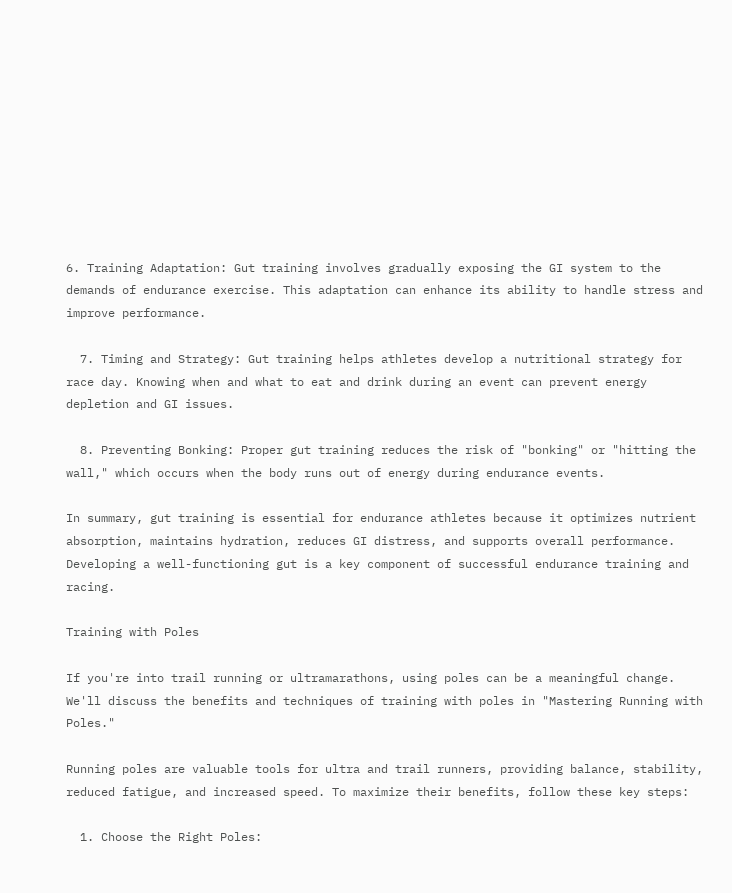6. Training Adaptation: Gut training involves gradually exposing the GI system to the demands of endurance exercise. This adaptation can enhance its ability to handle stress and improve performance.

  7. Timing and Strategy: Gut training helps athletes develop a nutritional strategy for race day. Knowing when and what to eat and drink during an event can prevent energy depletion and GI issues.

  8. Preventing Bonking: Proper gut training reduces the risk of "bonking" or "hitting the wall," which occurs when the body runs out of energy during endurance events.

In summary, gut training is essential for endurance athletes because it optimizes nutrient absorption, maintains hydration, reduces GI distress, and supports overall performance. Developing a well-functioning gut is a key component of successful endurance training and racing.

Training with Poles

If you're into trail running or ultramarathons, using poles can be a meaningful change. We'll discuss the benefits and techniques of training with poles in "Mastering Running with Poles."

Running poles are valuable tools for ultra and trail runners, providing balance, stability, reduced fatigue, and increased speed. To maximize their benefits, follow these key steps:

  1. Choose the Right Poles: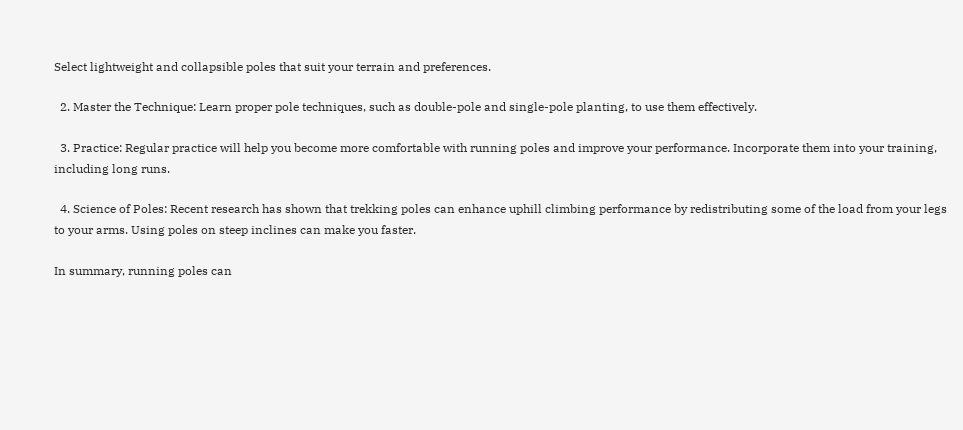Select lightweight and collapsible poles that suit your terrain and preferences.

  2. Master the Technique: Learn proper pole techniques, such as double-pole and single-pole planting, to use them effectively.

  3. Practice: Regular practice will help you become more comfortable with running poles and improve your performance. Incorporate them into your training, including long runs.

  4. Science of Poles: Recent research has shown that trekking poles can enhance uphill climbing performance by redistributing some of the load from your legs to your arms. Using poles on steep inclines can make you faster.

In summary, running poles can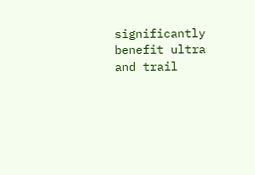significantly benefit ultra and trail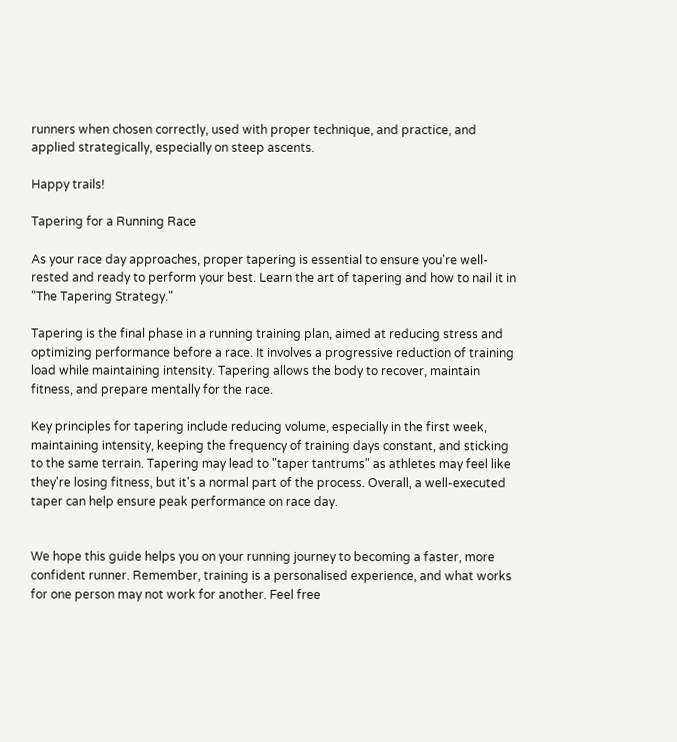runners when chosen correctly, used with proper technique, and practice, and applied strategically, especially on steep ascents.

Happy trails!

Tapering for a Running Race

As your race day approaches, proper tapering is essential to ensure you're well-rested and ready to perform your best. Learn the art of tapering and how to nail it in "The Tapering Strategy."

Tapering is the final phase in a running training plan, aimed at reducing stress and optimizing performance before a race. It involves a progressive reduction of training load while maintaining intensity. Tapering allows the body to recover, maintain fitness, and prepare mentally for the race.

Key principles for tapering include reducing volume, especially in the first week, maintaining intensity, keeping the frequency of training days constant, and sticking to the same terrain. Tapering may lead to "taper tantrums" as athletes may feel like they're losing fitness, but it's a normal part of the process. Overall, a well-executed taper can help ensure peak performance on race day.


We hope this guide helps you on your running journey to becoming a faster, more confident runner. Remember, training is a personalised experience, and what works for one person may not work for another. Feel free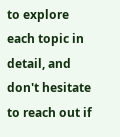to explore each topic in detail, and don't hesitate to reach out if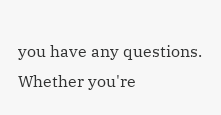you have any questions. Whether you're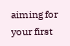aiming for your first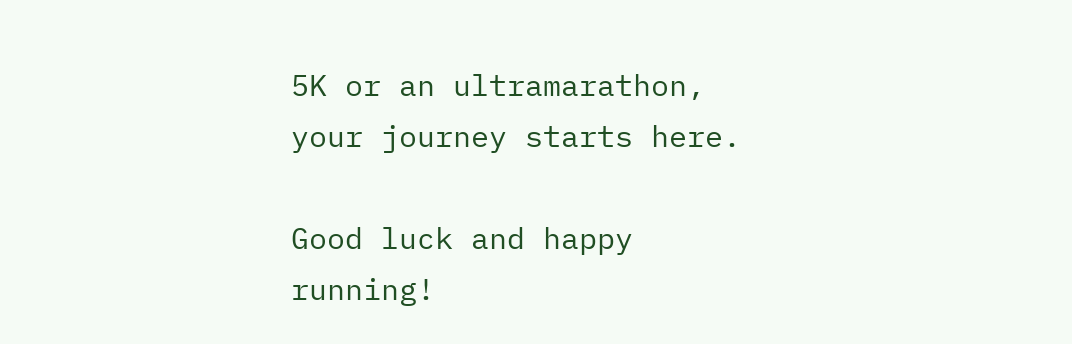5K or an ultramarathon, your journey starts here.

Good luck and happy running!